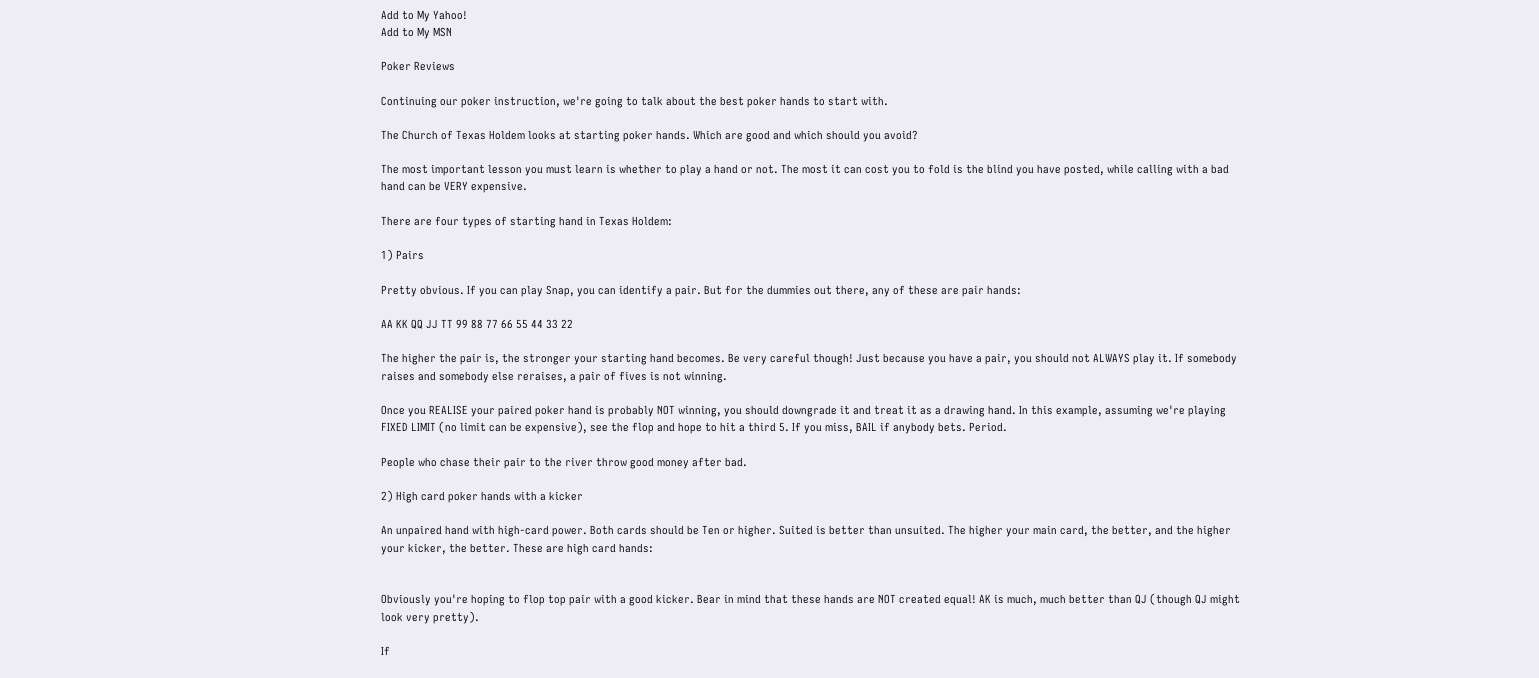Add to My Yahoo!
Add to My MSN

Poker Reviews

Continuing our poker instruction, we're going to talk about the best poker hands to start with.

The Church of Texas Holdem looks at starting poker hands. Which are good and which should you avoid?

The most important lesson you must learn is whether to play a hand or not. The most it can cost you to fold is the blind you have posted, while calling with a bad hand can be VERY expensive.

There are four types of starting hand in Texas Holdem:

1) Pairs

Pretty obvious. If you can play Snap, you can identify a pair. But for the dummies out there, any of these are pair hands:

AA KK QQ JJ TT 99 88 77 66 55 44 33 22

The higher the pair is, the stronger your starting hand becomes. Be very careful though! Just because you have a pair, you should not ALWAYS play it. If somebody raises and somebody else reraises, a pair of fives is not winning.

Once you REALISE your paired poker hand is probably NOT winning, you should downgrade it and treat it as a drawing hand. In this example, assuming we're playing FIXED LIMIT (no limit can be expensive), see the flop and hope to hit a third 5. If you miss, BAIL if anybody bets. Period.

People who chase their pair to the river throw good money after bad.

2) High card poker hands with a kicker

An unpaired hand with high-card power. Both cards should be Ten or higher. Suited is better than unsuited. The higher your main card, the better, and the higher your kicker, the better. These are high card hands:


Obviously you're hoping to flop top pair with a good kicker. Bear in mind that these hands are NOT created equal! AK is much, much better than QJ (though QJ might look very pretty).

If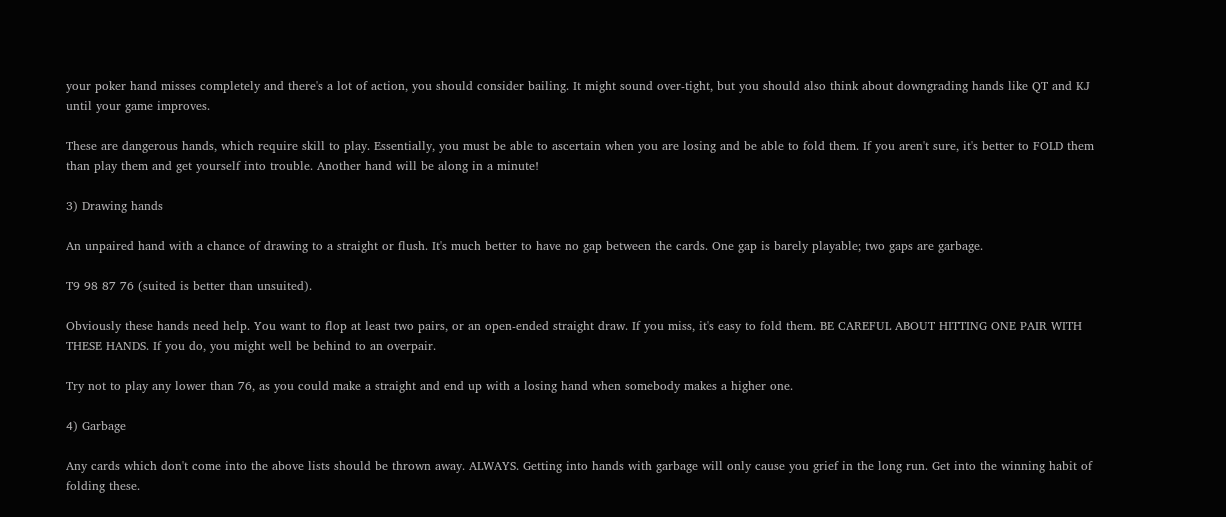your poker hand misses completely and there's a lot of action, you should consider bailing. It might sound over-tight, but you should also think about downgrading hands like QT and KJ until your game improves.

These are dangerous hands, which require skill to play. Essentially, you must be able to ascertain when you are losing and be able to fold them. If you aren't sure, it's better to FOLD them than play them and get yourself into trouble. Another hand will be along in a minute!

3) Drawing hands

An unpaired hand with a chance of drawing to a straight or flush. It's much better to have no gap between the cards. One gap is barely playable; two gaps are garbage.

T9 98 87 76 (suited is better than unsuited).

Obviously these hands need help. You want to flop at least two pairs, or an open-ended straight draw. If you miss, it's easy to fold them. BE CAREFUL ABOUT HITTING ONE PAIR WITH THESE HANDS. If you do, you might well be behind to an overpair.

Try not to play any lower than 76, as you could make a straight and end up with a losing hand when somebody makes a higher one.

4) Garbage

Any cards which don't come into the above lists should be thrown away. ALWAYS. Getting into hands with garbage will only cause you grief in the long run. Get into the winning habit of folding these.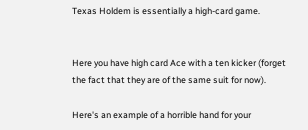Texas Holdem is essentially a high-card game.


Here you have high card Ace with a ten kicker (forget the fact that they are of the same suit for now).

Here's an example of a horrible hand for your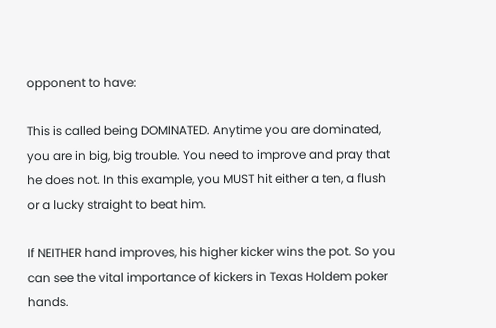opponent to have:

This is called being DOMINATED. Anytime you are dominated, you are in big, big trouble. You need to improve and pray that he does not. In this example, you MUST hit either a ten, a flush or a lucky straight to beat him.

If NEITHER hand improves, his higher kicker wins the pot. So you can see the vital importance of kickers in Texas Holdem poker hands.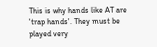This is why hands like AT are 'trap hands'. They must be played very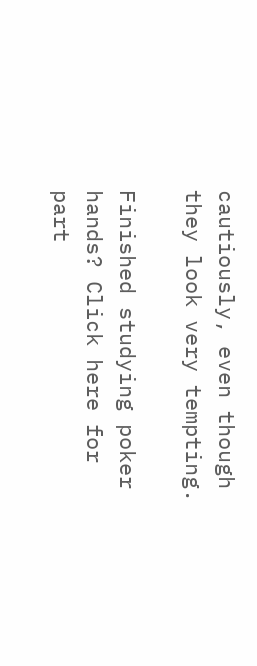cautiously, even though they look very tempting.

Finished studying poker hands? Click here for part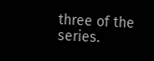three of the series.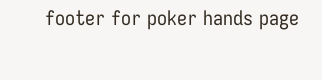footer for poker hands page